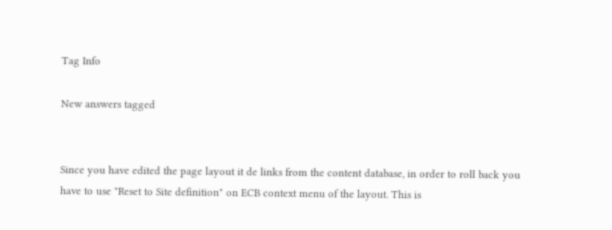Tag Info

New answers tagged


Since you have edited the page layout it de links from the content database, in order to roll back you have to use "Reset to Site definition" on ECB context menu of the layout. This is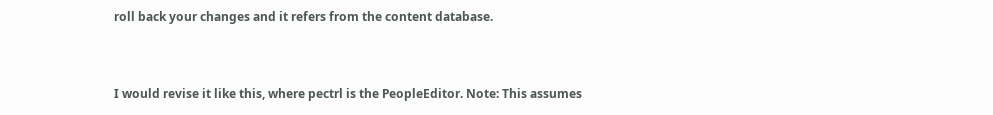roll back your changes and it refers from the content database.


I would revise it like this, where pectrl is the PeopleEditor. Note: This assumes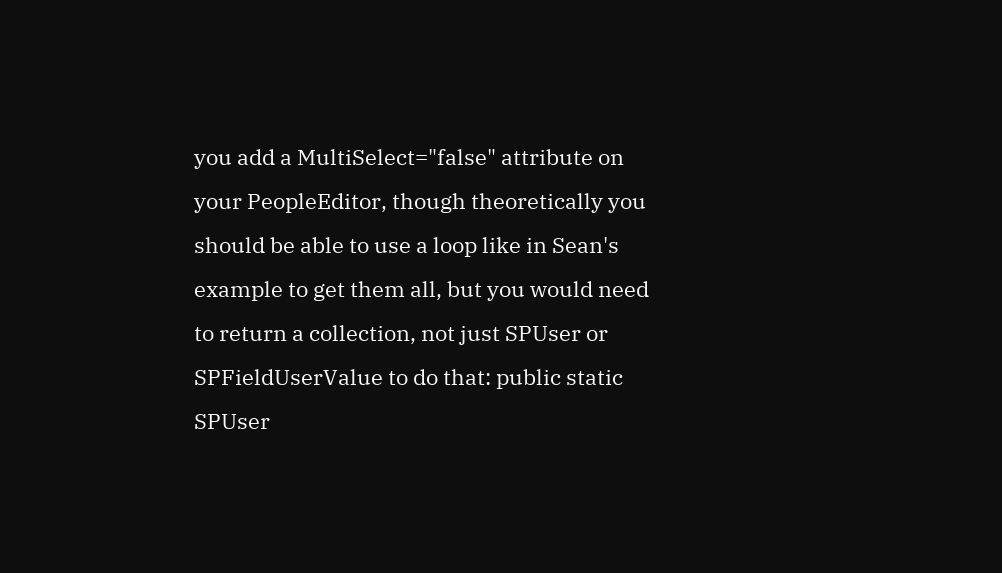you add a MultiSelect="false" attribute on your PeopleEditor, though theoretically you should be able to use a loop like in Sean's example to get them all, but you would need to return a collection, not just SPUser or SPFieldUserValue to do that: public static SPUser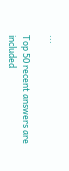...

Top 50 recent answers are included